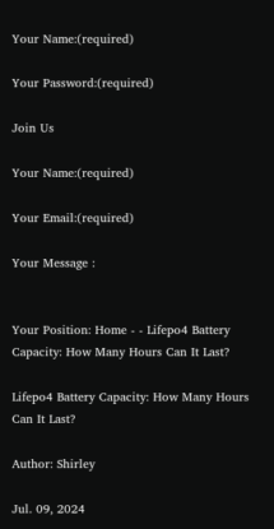Your Name:(required)

Your Password:(required)

Join Us

Your Name:(required)

Your Email:(required)

Your Message :


Your Position: Home - - Lifepo4 Battery Capacity: How Many Hours Can It Last?

Lifepo4 Battery Capacity: How Many Hours Can It Last?

Author: Shirley

Jul. 09, 2024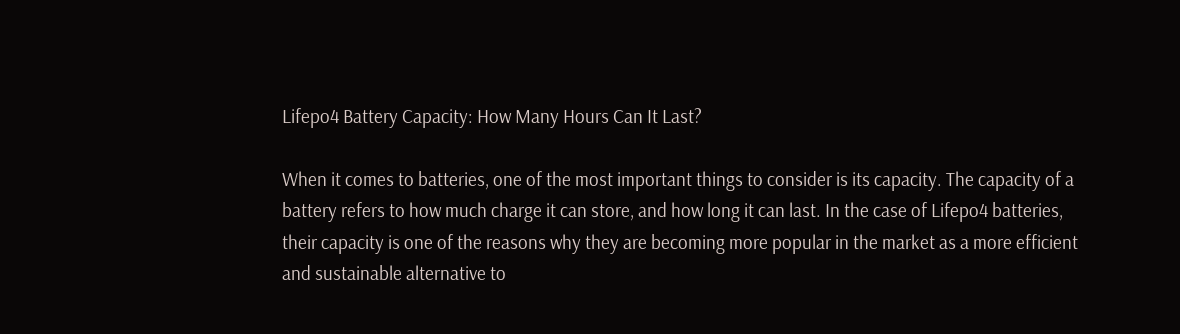Lifepo4 Battery Capacity: How Many Hours Can It Last?

When it comes to batteries, one of the most important things to consider is its capacity. The capacity of a battery refers to how much charge it can store, and how long it can last. In the case of Lifepo4 batteries, their capacity is one of the reasons why they are becoming more popular in the market as a more efficient and sustainable alternative to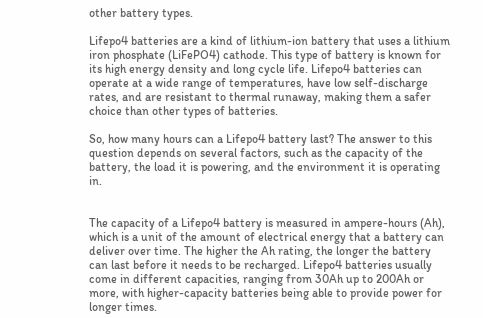other battery types.

Lifepo4 batteries are a kind of lithium-ion battery that uses a lithium iron phosphate (LiFePO4) cathode. This type of battery is known for its high energy density and long cycle life. Lifepo4 batteries can operate at a wide range of temperatures, have low self-discharge rates, and are resistant to thermal runaway, making them a safer choice than other types of batteries.

So, how many hours can a Lifepo4 battery last? The answer to this question depends on several factors, such as the capacity of the battery, the load it is powering, and the environment it is operating in.


The capacity of a Lifepo4 battery is measured in ampere-hours (Ah), which is a unit of the amount of electrical energy that a battery can deliver over time. The higher the Ah rating, the longer the battery can last before it needs to be recharged. Lifepo4 batteries usually come in different capacities, ranging from 30Ah up to 200Ah or more, with higher-capacity batteries being able to provide power for longer times.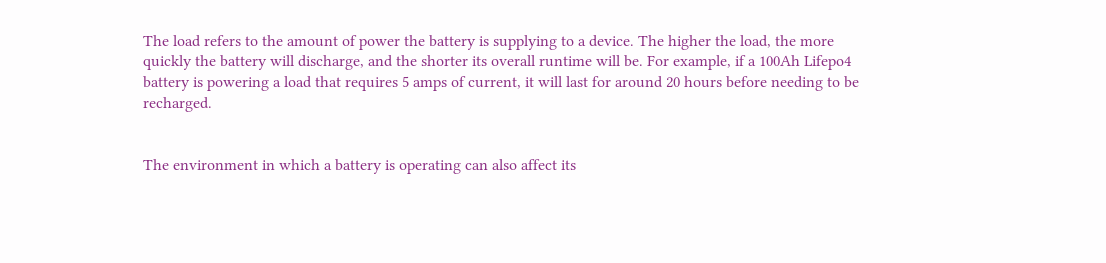The load refers to the amount of power the battery is supplying to a device. The higher the load, the more quickly the battery will discharge, and the shorter its overall runtime will be. For example, if a 100Ah Lifepo4 battery is powering a load that requires 5 amps of current, it will last for around 20 hours before needing to be recharged.


The environment in which a battery is operating can also affect its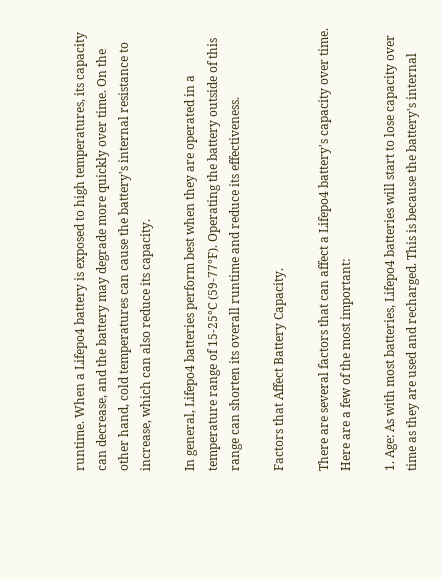runtime. When a Lifepo4 battery is exposed to high temperatures, its capacity can decrease, and the battery may degrade more quickly over time. On the other hand, cold temperatures can cause the battery's internal resistance to increase, which can also reduce its capacity.

In general, Lifepo4 batteries perform best when they are operated in a temperature range of 15-25°C (59-77°F). Operating the battery outside of this range can shorten its overall runtime and reduce its effectiveness.

Factors that Affect Battery Capacity.

There are several factors that can affect a Lifepo4 battery's capacity over time. Here are a few of the most important:

1. Age: As with most batteries, Lifepo4 batteries will start to lose capacity over time as they are used and recharged. This is because the battery's internal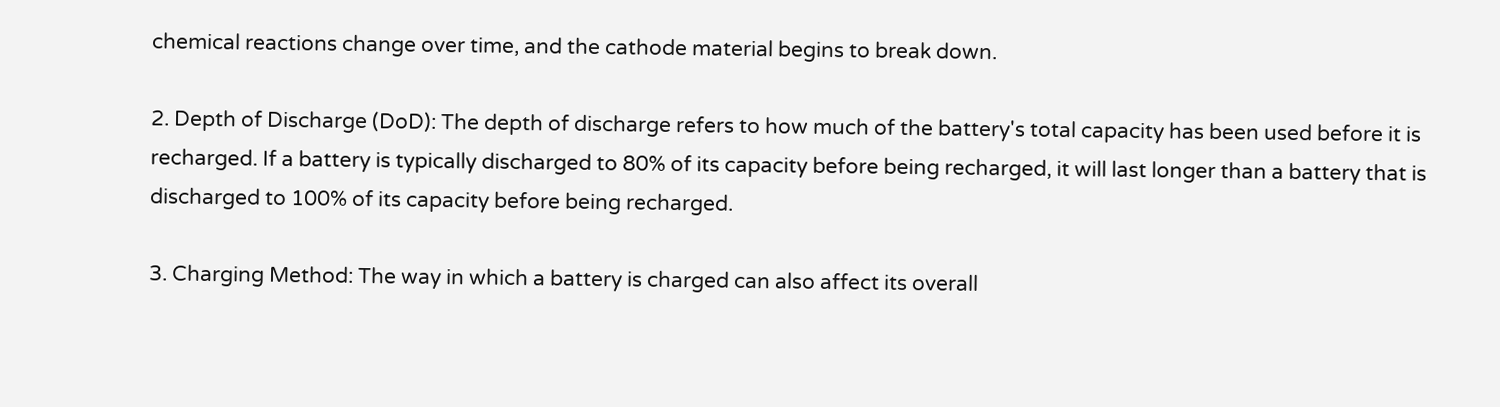chemical reactions change over time, and the cathode material begins to break down.

2. Depth of Discharge (DoD): The depth of discharge refers to how much of the battery's total capacity has been used before it is recharged. If a battery is typically discharged to 80% of its capacity before being recharged, it will last longer than a battery that is discharged to 100% of its capacity before being recharged.

3. Charging Method: The way in which a battery is charged can also affect its overall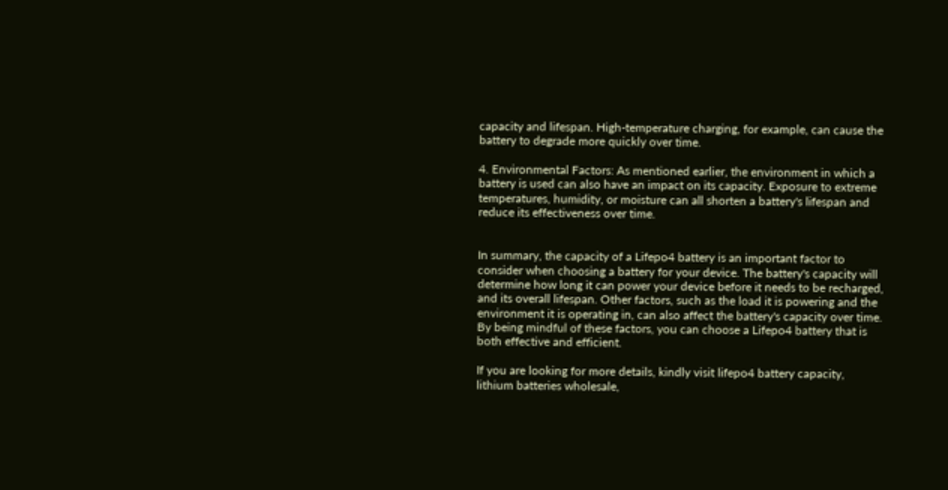capacity and lifespan. High-temperature charging, for example, can cause the battery to degrade more quickly over time.

4. Environmental Factors: As mentioned earlier, the environment in which a battery is used can also have an impact on its capacity. Exposure to extreme temperatures, humidity, or moisture can all shorten a battery's lifespan and reduce its effectiveness over time.


In summary, the capacity of a Lifepo4 battery is an important factor to consider when choosing a battery for your device. The battery's capacity will determine how long it can power your device before it needs to be recharged, and its overall lifespan. Other factors, such as the load it is powering and the environment it is operating in, can also affect the battery's capacity over time. By being mindful of these factors, you can choose a Lifepo4 battery that is both effective and efficient.

If you are looking for more details, kindly visit lifepo4 battery capacity, lithium batteries wholesale,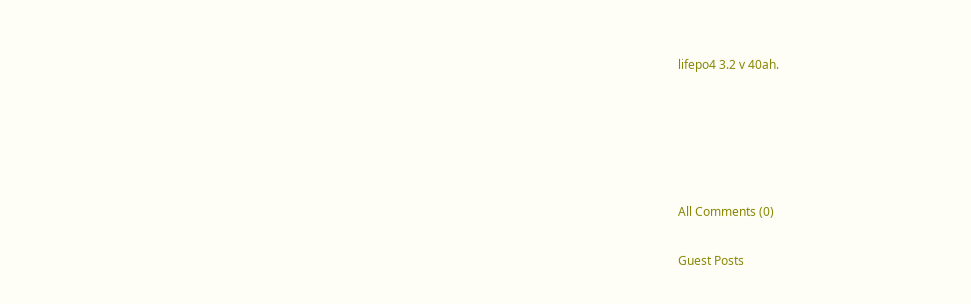lifepo4 3.2 v 40ah.





All Comments (0)

Guest Posts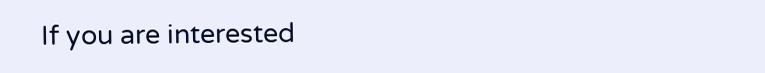If you are interested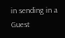in sending in a Guest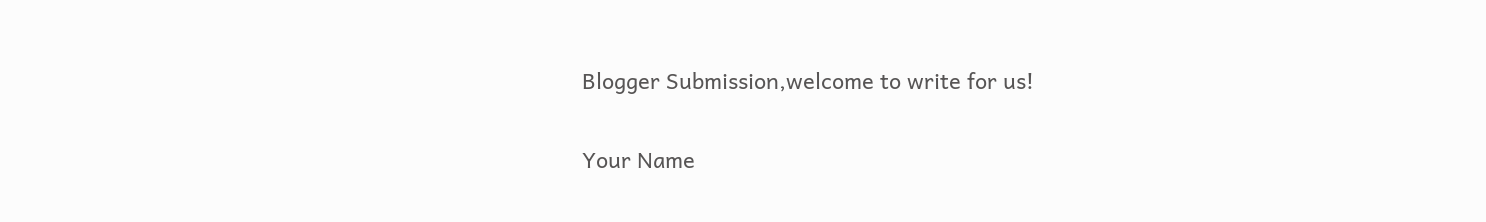Blogger Submission,welcome to write for us!

Your Name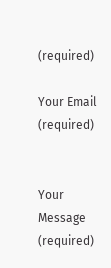(required)

Your Email (required)


Your Message (required)